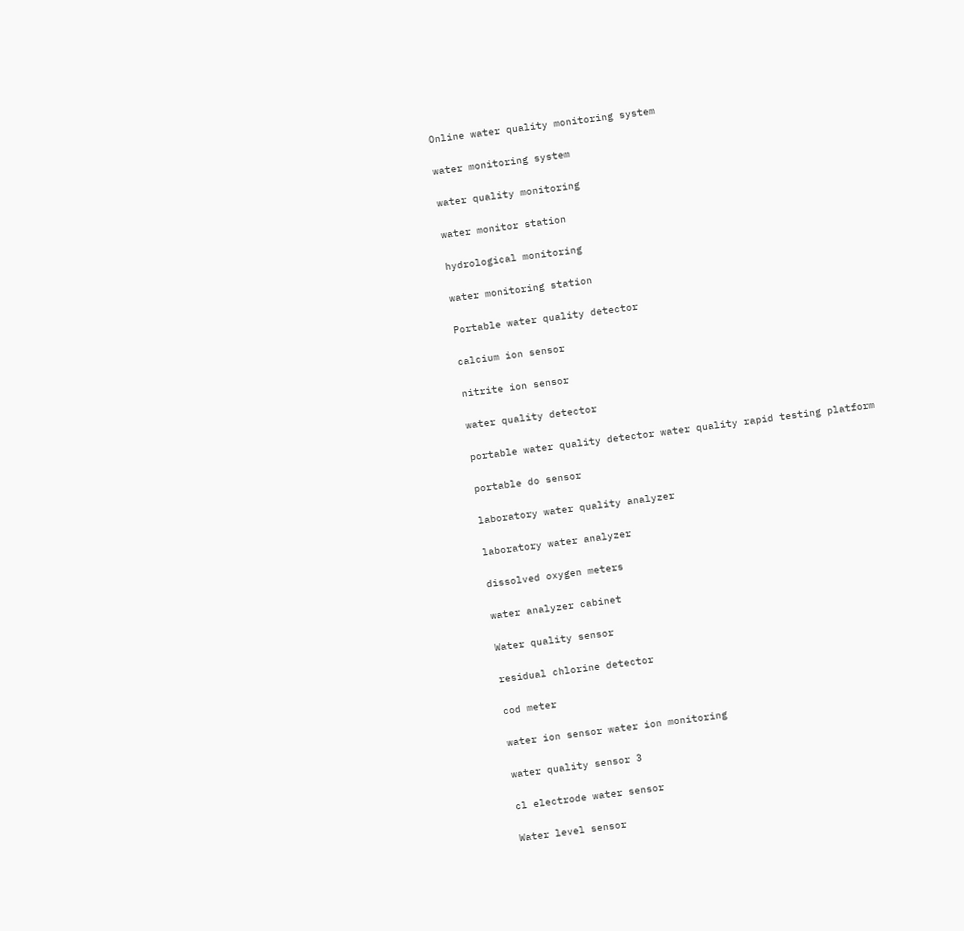Online water quality monitoring system

water monitoring system

water quality monitoring

water monitor station

hydrological monitoring

water monitoring station

Portable water quality detector

calcium ion sensor

nitrite ion sensor

water quality detector

portable water quality detector water quality rapid testing platform

portable do sensor

laboratory water quality analyzer

laboratory water analyzer

dissolved oxygen meters

water analyzer cabinet

Water quality sensor

residual chlorine detector

cod meter

water ion sensor water ion monitoring

water quality sensor 3

cl electrode water sensor

Water level sensor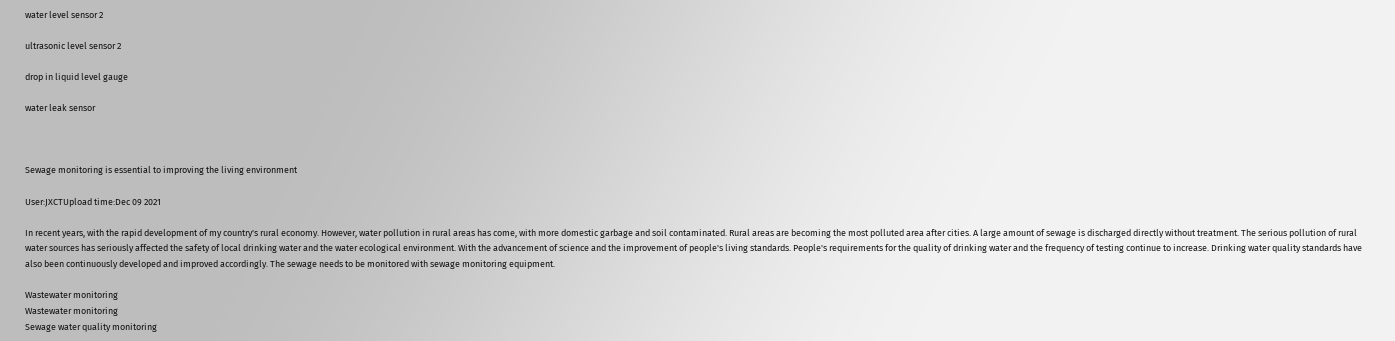water level sensor 2

ultrasonic level sensor 2

drop in liquid level gauge

water leak sensor



Sewage monitoring is essential to improving the living environment

User:JXCTUpload time:Dec 09 2021

In recent years, with the rapid development of my country's rural economy. However, water pollution in rural areas has come, with more domestic garbage and soil contaminated. Rural areas are becoming the most polluted area after cities. A large amount of sewage is discharged directly without treatment. The serious pollution of rural water sources has seriously affected the safety of local drinking water and the water ecological environment. With the advancement of science and the improvement of people's living standards. People's requirements for the quality of drinking water and the frequency of testing continue to increase. Drinking water quality standards have also been continuously developed and improved accordingly. The sewage needs to be monitored with sewage monitoring equipment.

Wastewater monitoring
Wastewater monitoring
Sewage water quality monitoring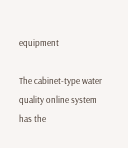equipment

The cabinet-type water quality online system has the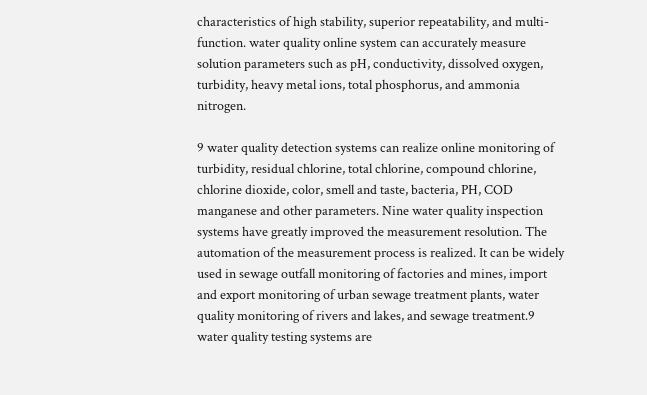characteristics of high stability, superior repeatability, and multi-function. water quality online system can accurately measure solution parameters such as pH, conductivity, dissolved oxygen, turbidity, heavy metal ions, total phosphorus, and ammonia nitrogen.

9 water quality detection systems can realize online monitoring of turbidity, residual chlorine, total chlorine, compound chlorine, chlorine dioxide, color, smell and taste, bacteria, PH, COD manganese and other parameters. Nine water quality inspection systems have greatly improved the measurement resolution. The automation of the measurement process is realized. It can be widely used in sewage outfall monitoring of factories and mines, import and export monitoring of urban sewage treatment plants, water quality monitoring of rivers and lakes, and sewage treatment.9 water quality testing systems are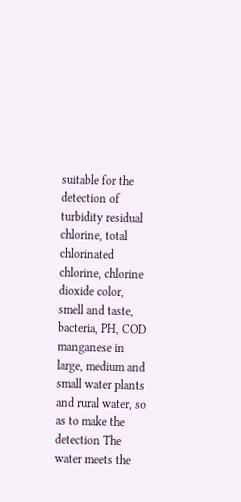suitable for the detection of turbidity residual chlorine, total chlorinated chlorine, chlorine dioxide color, smell and taste, bacteria, PH, COD manganese in large, medium and small water plants and rural water, so as to make the detection The water meets the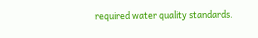required water quality standards.